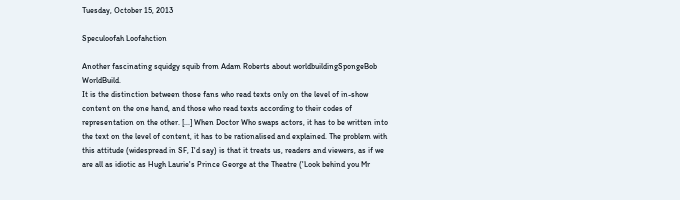Tuesday, October 15, 2013

Speculoofah Loofahction

Another fascinating squidgy squib from Adam Roberts about worldbuildingSpongeBob WorldBuild.
It is the distinction between those fans who read texts only on the level of in-show content on the one hand, and those who read texts according to their codes of representation on the other. [...] When Doctor Who swaps actors, it has to be written into the text on the level of content, it has to be rationalised and explained. The problem with this attitude (widespread in SF, I'd say) is that it treats us, readers and viewers, as if we are all as idiotic as Hugh Laurie's Prince George at the Theatre ('Look behind you Mr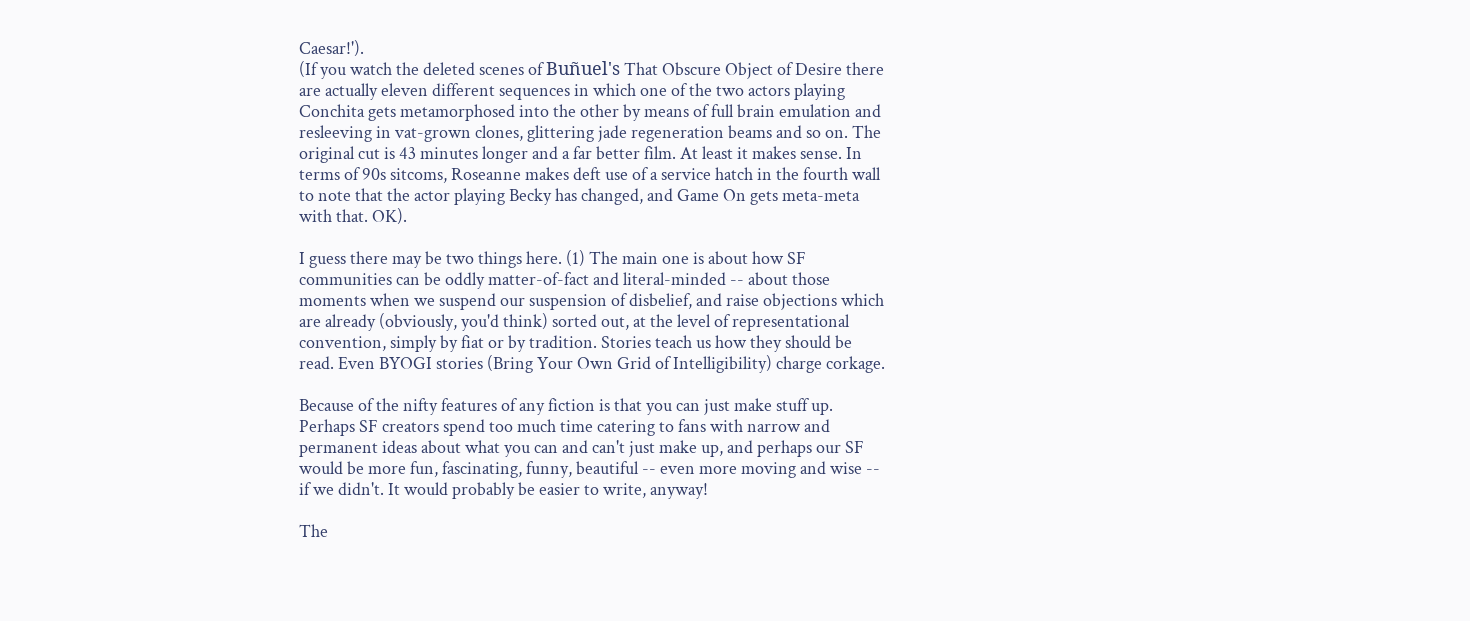Caesar!').
(If you watch the deleted scenes of Buñuel's That Obscure Object of Desire there are actually eleven different sequences in which one of the two actors playing Conchita gets metamorphosed into the other by means of full brain emulation and resleeving in vat-grown clones, glittering jade regeneration beams and so on. The original cut is 43 minutes longer and a far better film. At least it makes sense. In terms of 90s sitcoms, Roseanne makes deft use of a service hatch in the fourth wall to note that the actor playing Becky has changed, and Game On gets meta-meta with that. OK).

I guess there may be two things here. (1) The main one is about how SF communities can be oddly matter-of-fact and literal-minded -- about those moments when we suspend our suspension of disbelief, and raise objections which are already (obviously, you'd think) sorted out, at the level of representational convention, simply by fiat or by tradition. Stories teach us how they should be read. Even BYOGI stories (Bring Your Own Grid of Intelligibility) charge corkage.

Because of the nifty features of any fiction is that you can just make stuff up. Perhaps SF creators spend too much time catering to fans with narrow and permanent ideas about what you can and can't just make up, and perhaps our SF would be more fun, fascinating, funny, beautiful -- even more moving and wise -- if we didn't. It would probably be easier to write, anyway!

The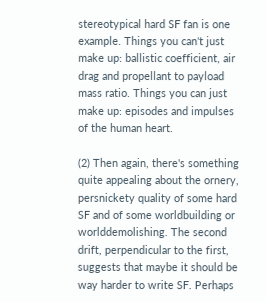stereotypical hard SF fan is one example. Things you can't just make up: ballistic coefficient, air drag and propellant to payload mass ratio. Things you can just make up: episodes and impulses of the human heart.

(2) Then again, there's something quite appealing about the ornery, persnickety quality of some hard SF and of some worldbuilding or worlddemolishing. The second drift, perpendicular to the first, suggests that maybe it should be way harder to write SF. Perhaps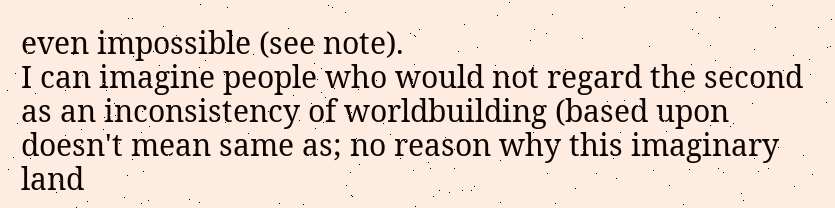even impossible (see note).
I can imagine people who would not regard the second as an inconsistency of worldbuilding (based upon doesn't mean same as; no reason why this imaginary land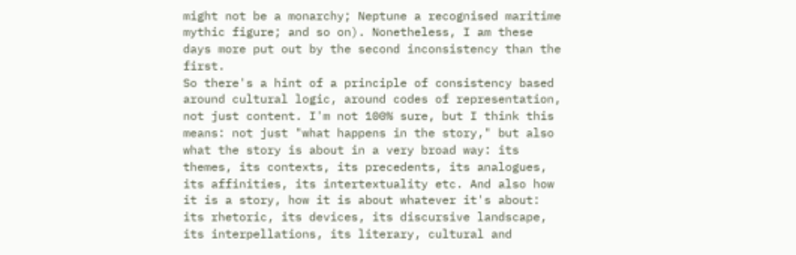might not be a monarchy; Neptune a recognised maritime mythic figure; and so on). Nonetheless, I am these days more put out by the second inconsistency than the first.
So there's a hint of a principle of consistency based around cultural logic, around codes of representation, not just content. I'm not 100% sure, but I think this means: not just "what happens in the story," but also what the story is about in a very broad way: its themes, its contexts, its precedents, its analogues, its affinities, its intertextuality etc. And also how it is a story, how it is about whatever it's about: its rhetoric, its devices, its discursive landscape, its interpellations, its literary, cultural and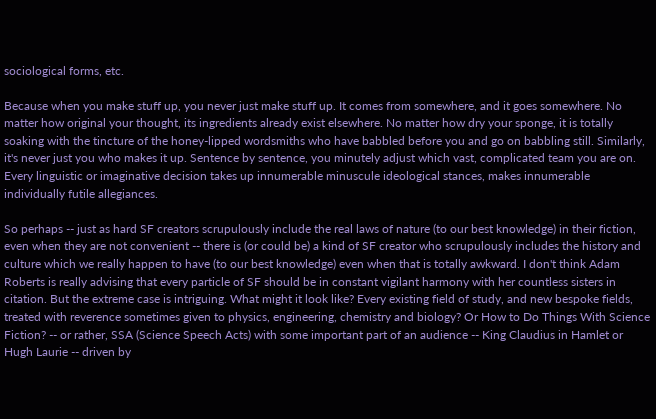sociological forms, etc.

Because when you make stuff up, you never just make stuff up. It comes from somewhere, and it goes somewhere. No matter how original your thought, its ingredients already exist elsewhere. No matter how dry your sponge, it is totally soaking with the tincture of the honey-lipped wordsmiths who have babbled before you and go on babbling still. Similarly, it's never just you who makes it up. Sentence by sentence, you minutely adjust which vast, complicated team you are on. Every linguistic or imaginative decision takes up innumerable minuscule ideological stances, makes innumerable individually futile allegiances.

So perhaps -- just as hard SF creators scrupulously include the real laws of nature (to our best knowledge) in their fiction, even when they are not convenient -- there is (or could be) a kind of SF creator who scrupulously includes the history and culture which we really happen to have (to our best knowledge) even when that is totally awkward. I don't think Adam Roberts is really advising that every particle of SF should be in constant vigilant harmony with her countless sisters in citation. But the extreme case is intriguing. What might it look like? Every existing field of study, and new bespoke fields, treated with reverence sometimes given to physics, engineering, chemistry and biology? Or How to Do Things With Science Fiction? -- or rather, SSA (Science Speech Acts) with some important part of an audience -- King Claudius in Hamlet or Hugh Laurie -- driven by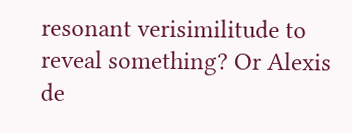resonant verisimilitude to reveal something? Or Alexis de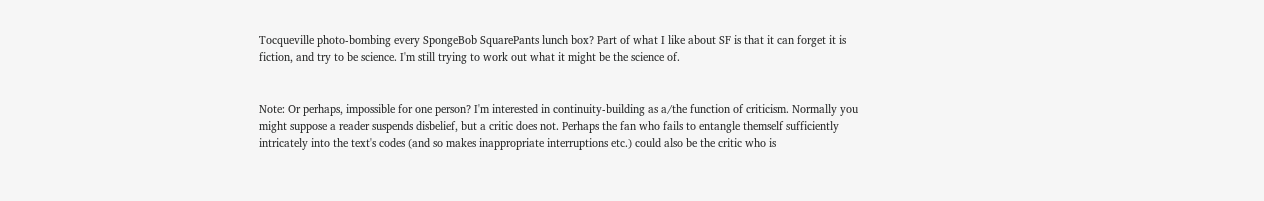Tocqueville photo-bombing every SpongeBob SquarePants lunch box? Part of what I like about SF is that it can forget it is fiction, and try to be science. I'm still trying to work out what it might be the science of.


Note: Or perhaps, impossible for one person? I'm interested in continuity-building as a/the function of criticism. Normally you might suppose a reader suspends disbelief, but a critic does not. Perhaps the fan who fails to entangle themself sufficiently intricately into the text's codes (and so makes inappropriate interruptions etc.) could also be the critic who is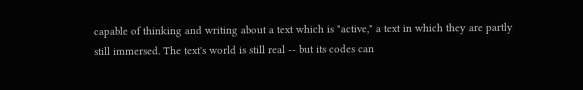capable of thinking and writing about a text which is "active," a text in which they are partly still immersed. The text's world is still real -- but its codes can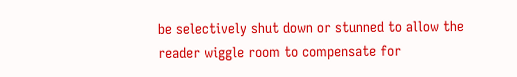be selectively shut down or stunned to allow the reader wiggle room to compensate for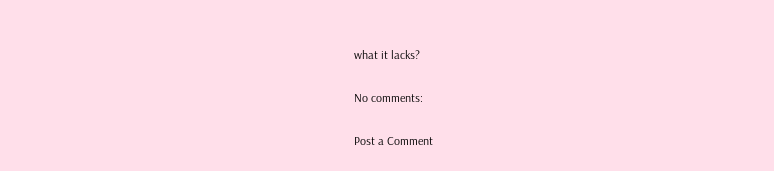what it lacks?

No comments:

Post a Comment